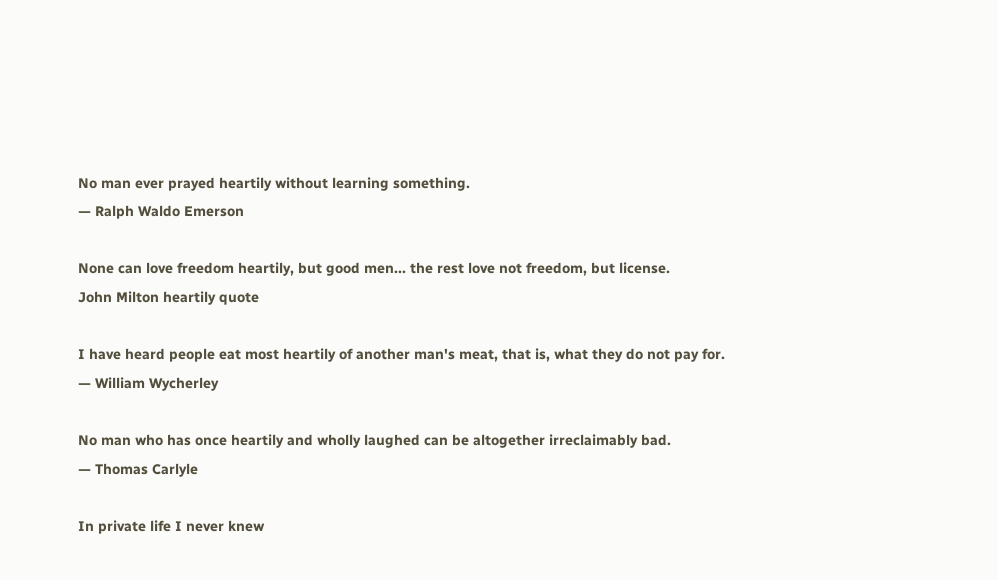No man ever prayed heartily without learning something.
— Ralph Waldo Emerson

None can love freedom heartily, but good men... the rest love not freedom, but license.
John Milton heartily quote

I have heard people eat most heartily of another man's meat, that is, what they do not pay for.
— William Wycherley

No man who has once heartily and wholly laughed can be altogether irreclaimably bad.
— Thomas Carlyle

In private life I never knew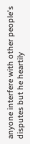anyone interfere with other people's disputes but he heartily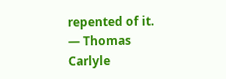repented of it.
— Thomas Carlyle